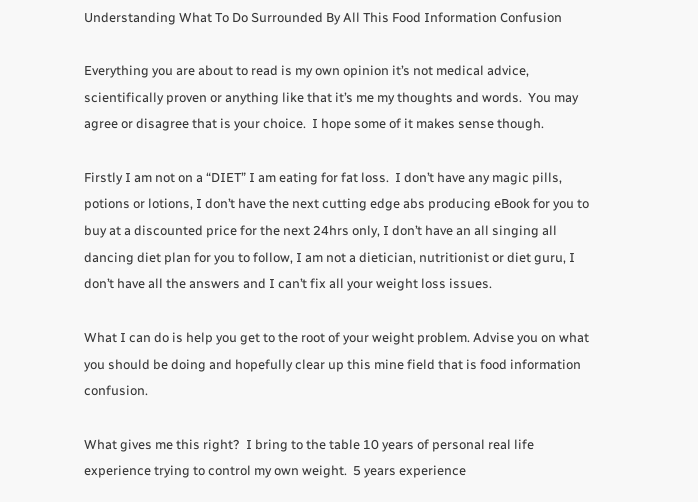Understanding What To Do Surrounded By All This Food Information Confusion

Everything you are about to read is my own opinion it’s not medical advice, scientifically proven or anything like that it’s me my thoughts and words.  You may agree or disagree that is your choice.  I hope some of it makes sense though.

Firstly I am not on a “DIET” I am eating for fat loss.  I don’t have any magic pills, potions or lotions, I don’t have the next cutting edge abs producing eBook for you to buy at a discounted price for the next 24hrs only, I don’t have an all singing all dancing diet plan for you to follow, I am not a dietician, nutritionist or diet guru, I don’t have all the answers and I can’t fix all your weight loss issues.

What I can do is help you get to the root of your weight problem. Advise you on what you should be doing and hopefully clear up this mine field that is food information confusion.

What gives me this right?  I bring to the table 10 years of personal real life experience trying to control my own weight.  5 years experience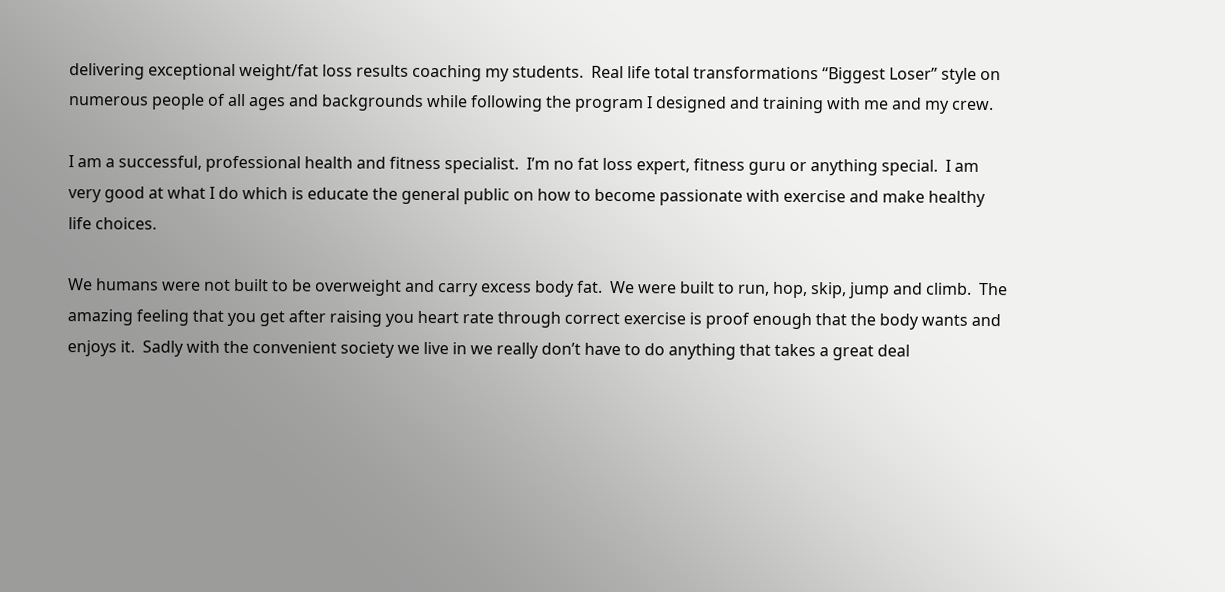delivering exceptional weight/fat loss results coaching my students.  Real life total transformations “Biggest Loser” style on numerous people of all ages and backgrounds while following the program I designed and training with me and my crew.

I am a successful, professional health and fitness specialist.  I’m no fat loss expert, fitness guru or anything special.  I am very good at what I do which is educate the general public on how to become passionate with exercise and make healthy life choices.

We humans were not built to be overweight and carry excess body fat.  We were built to run, hop, skip, jump and climb.  The amazing feeling that you get after raising you heart rate through correct exercise is proof enough that the body wants and enjoys it.  Sadly with the convenient society we live in we really don’t have to do anything that takes a great deal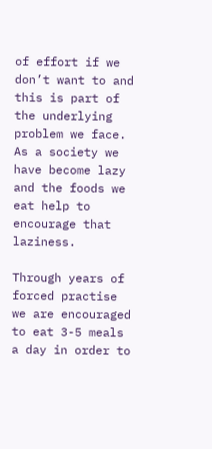of effort if we don’t want to and this is part of the underlying problem we face.  As a society we have become lazy and the foods we eat help to encourage that laziness.

Through years of forced practise we are encouraged to eat 3-5 meals a day in order to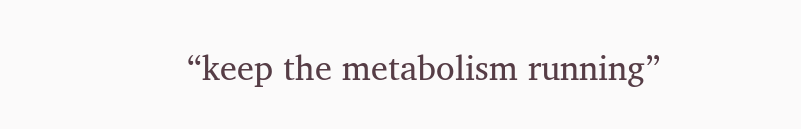“keep the metabolism running”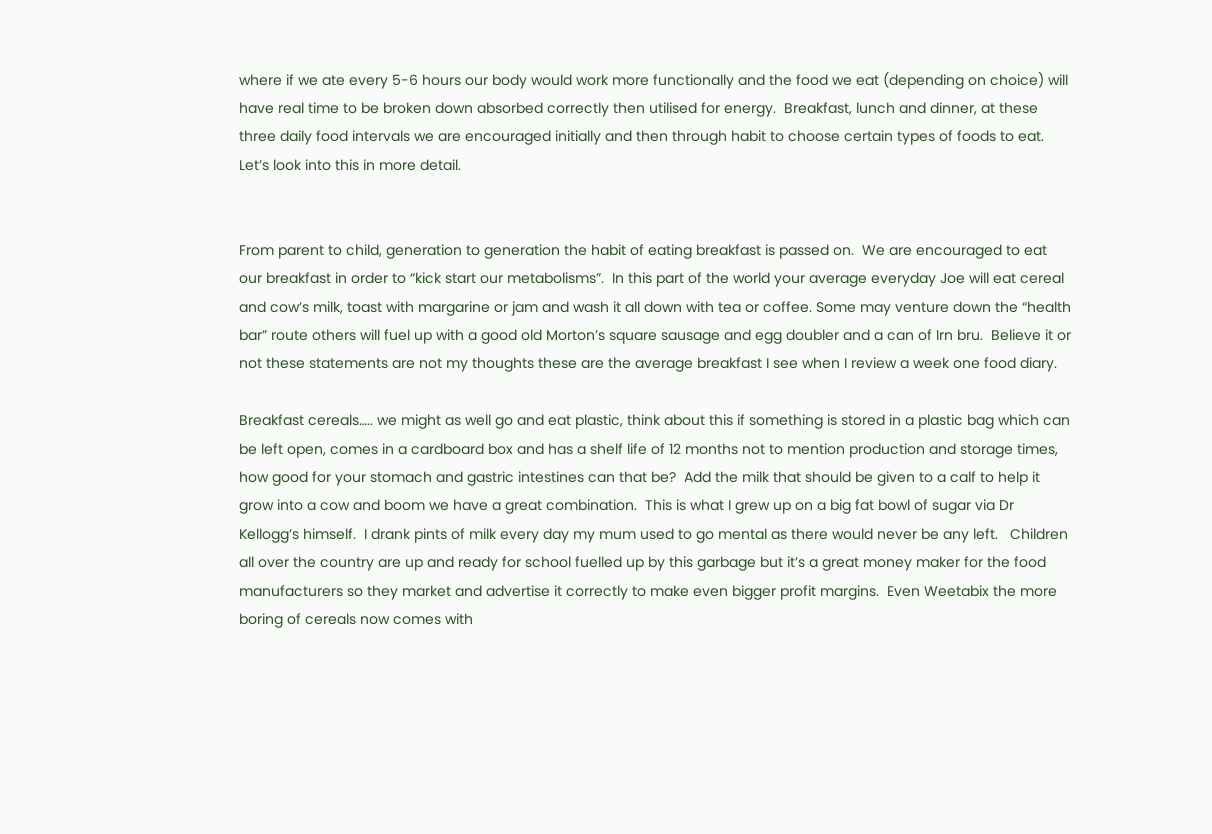where if we ate every 5-6 hours our body would work more functionally and the food we eat (depending on choice) will have real time to be broken down absorbed correctly then utilised for energy.  Breakfast, lunch and dinner, at these three daily food intervals we are encouraged initially and then through habit to choose certain types of foods to eat.  Let’s look into this in more detail.


From parent to child, generation to generation the habit of eating breakfast is passed on.  We are encouraged to eat our breakfast in order to “kick start our metabolisms”.  In this part of the world your average everyday Joe will eat cereal and cow’s milk, toast with margarine or jam and wash it all down with tea or coffee. Some may venture down the “health bar” route others will fuel up with a good old Morton’s square sausage and egg doubler and a can of Irn bru.  Believe it or not these statements are not my thoughts these are the average breakfast I see when I review a week one food diary.

Breakfast cereals….. we might as well go and eat plastic, think about this if something is stored in a plastic bag which can be left open, comes in a cardboard box and has a shelf life of 12 months not to mention production and storage times, how good for your stomach and gastric intestines can that be?  Add the milk that should be given to a calf to help it grow into a cow and boom we have a great combination.  This is what I grew up on a big fat bowl of sugar via Dr Kellogg’s himself.  I drank pints of milk every day my mum used to go mental as there would never be any left.   Children all over the country are up and ready for school fuelled up by this garbage but it’s a great money maker for the food manufacturers so they market and advertise it correctly to make even bigger profit margins.  Even Weetabix the more boring of cereals now comes with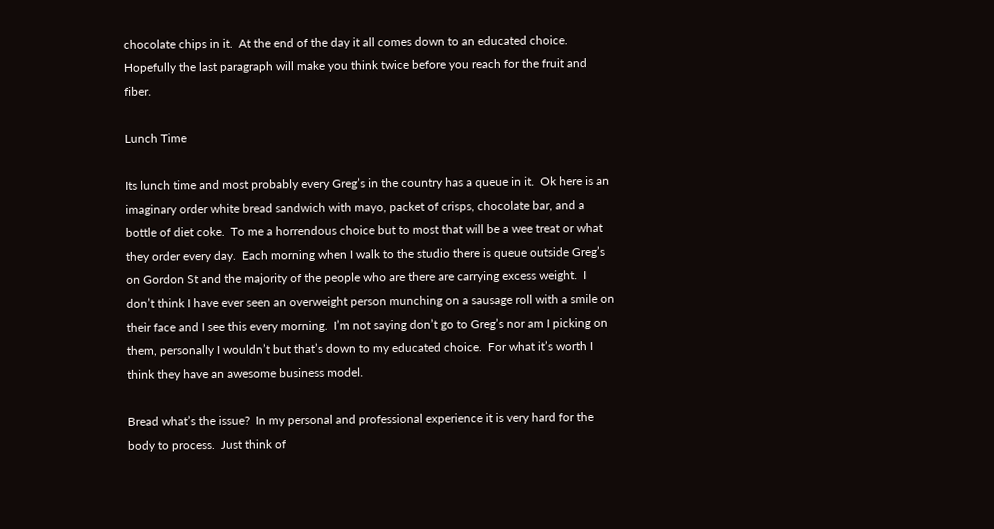chocolate chips in it.  At the end of the day it all comes down to an educated choice.  Hopefully the last paragraph will make you think twice before you reach for the fruit and fiber.

Lunch Time

Its lunch time and most probably every Greg’s in the country has a queue in it.  Ok here is an imaginary order white bread sandwich with mayo, packet of crisps, chocolate bar, and a bottle of diet coke.  To me a horrendous choice but to most that will be a wee treat or what they order every day.  Each morning when I walk to the studio there is queue outside Greg’s on Gordon St and the majority of the people who are there are carrying excess weight.  I don’t think I have ever seen an overweight person munching on a sausage roll with a smile on their face and I see this every morning.  I’m not saying don’t go to Greg’s nor am I picking on them, personally I wouldn’t but that’s down to my educated choice.  For what it’s worth I think they have an awesome business model.

Bread what’s the issue?  In my personal and professional experience it is very hard for the body to process.  Just think of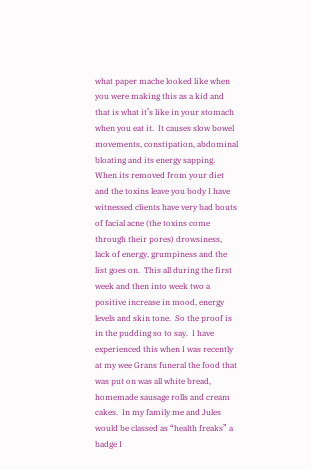what paper mache looked like when you were making this as a kid and that is what it’s like in your stomach when you eat it.  It causes slow bowel movements, constipation, abdominal bloating and its energy sapping.  When its removed from your diet and the toxins leave you body I have witnessed clients have very bad bouts of facial acne (the toxins come through their pores) drowsiness, lack of energy, grumpiness and the list goes on.  This all during the first week and then into week two a positive increase in mood, energy levels and skin tone.  So the proof is in the pudding so to say.  I have experienced this when I was recently at my wee Grans funeral the food that was put on was all white bread, homemade sausage rolls and cream cakes.  In my family me and Jules would be classed as “health freaks” a badge I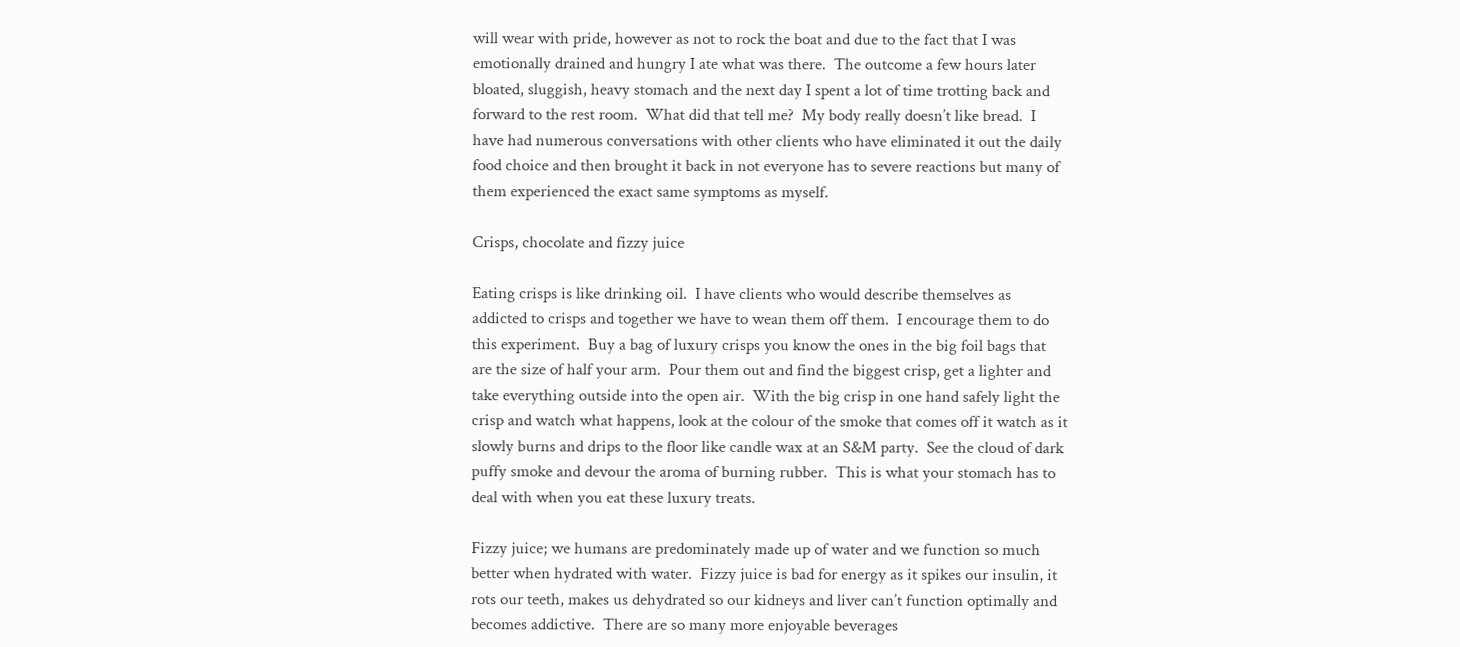will wear with pride, however as not to rock the boat and due to the fact that I was emotionally drained and hungry I ate what was there.  The outcome a few hours later bloated, sluggish, heavy stomach and the next day I spent a lot of time trotting back and forward to the rest room.  What did that tell me?  My body really doesn’t like bread.  I have had numerous conversations with other clients who have eliminated it out the daily food choice and then brought it back in not everyone has to severe reactions but many of them experienced the exact same symptoms as myself.

Crisps, chocolate and fizzy juice

Eating crisps is like drinking oil.  I have clients who would describe themselves as addicted to crisps and together we have to wean them off them.  I encourage them to do this experiment.  Buy a bag of luxury crisps you know the ones in the big foil bags that are the size of half your arm.  Pour them out and find the biggest crisp, get a lighter and take everything outside into the open air.  With the big crisp in one hand safely light the crisp and watch what happens, look at the colour of the smoke that comes off it watch as it slowly burns and drips to the floor like candle wax at an S&M party.  See the cloud of dark puffy smoke and devour the aroma of burning rubber.  This is what your stomach has to deal with when you eat these luxury treats.

Fizzy juice; we humans are predominately made up of water and we function so much better when hydrated with water.  Fizzy juice is bad for energy as it spikes our insulin, it rots our teeth, makes us dehydrated so our kidneys and liver can’t function optimally and becomes addictive.  There are so many more enjoyable beverages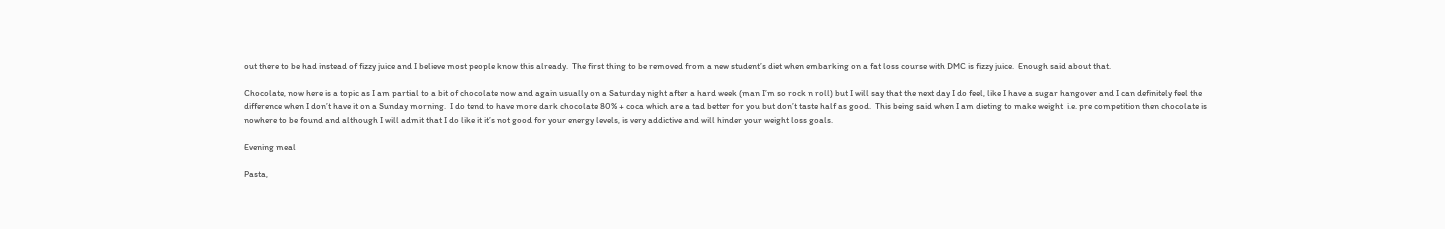out there to be had instead of fizzy juice and I believe most people know this already.  The first thing to be removed from a new student’s diet when embarking on a fat loss course with DMC is fizzy juice.  Enough said about that.

Chocolate, now here is a topic as I am partial to a bit of chocolate now and again usually on a Saturday night after a hard week (man I’m so rock n roll) but I will say that the next day I do feel, like I have a sugar hangover and I can definitely feel the difference when I don’t have it on a Sunday morning.  I do tend to have more dark chocolate 80% + coca which are a tad better for you but don’t taste half as good.  This being said when I am dieting to make weight  i.e. pre competition then chocolate is nowhere to be found and although I will admit that I do like it it’s not good for your energy levels, is very addictive and will hinder your weight loss goals.

Evening meal

Pasta,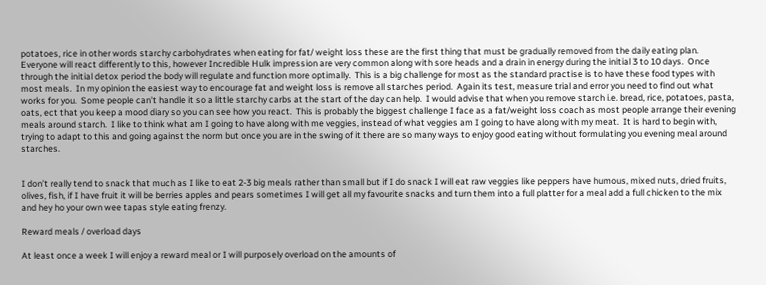potatoes, rice in other words starchy carbohydrates when eating for fat/ weight loss these are the first thing that must be gradually removed from the daily eating plan.  Everyone will react differently to this, however Incredible Hulk impression are very common along with sore heads and a drain in energy during the initial 3 to 10 days.  Once through the initial detox period the body will regulate and function more optimally.  This is a big challenge for most as the standard practise is to have these food types with most meals.  In my opinion the easiest way to encourage fat and weight loss is remove all starches period.  Again its test, measure trial and error you need to find out what works for you.  Some people can’t handle it so a little starchy carbs at the start of the day can help.  I would advise that when you remove starch i.e. bread, rice, potatoes, pasta, oats, ect that you keep a mood diary so you can see how you react.  This is probably the biggest challenge I face as a fat/weight loss coach as most people arrange their evening meals around starch.  I like to think what am I going to have along with me veggies, instead of what veggies am I going to have along with my meat.  It is hard to begin with, trying to adapt to this and going against the norm but once you are in the swing of it there are so many ways to enjoy good eating without formulating you evening meal around starches.


I don’t really tend to snack that much as I like to eat 2-3 big meals rather than small but if I do snack I will eat raw veggies like peppers have humous, mixed nuts, dried fruits, olives, fish, if I have fruit it will be berries apples and pears sometimes I will get all my favourite snacks and turn them into a full platter for a meal add a full chicken to the mix and hey ho your own wee tapas style eating frenzy.

Reward meals / overload days

At least once a week I will enjoy a reward meal or I will purposely overload on the amounts of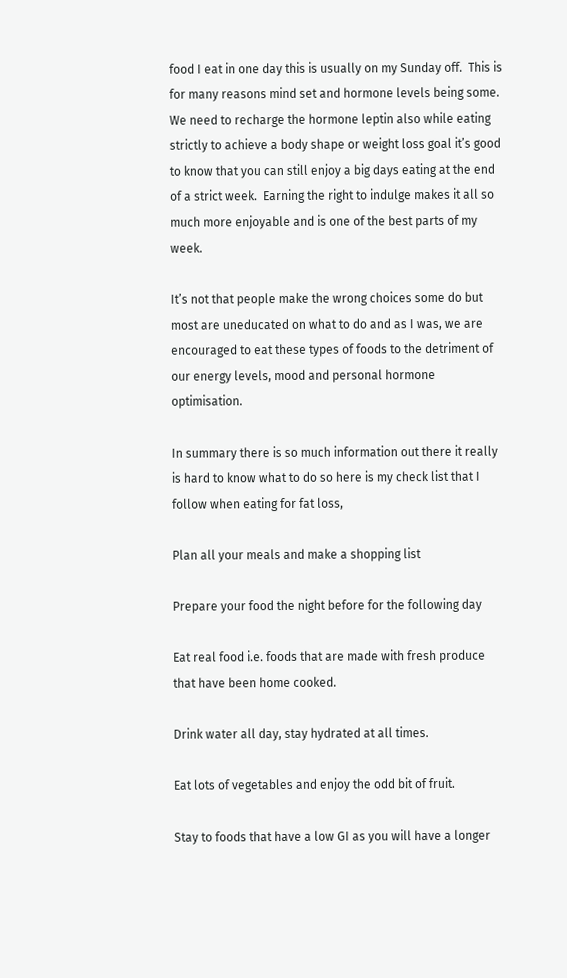food I eat in one day this is usually on my Sunday off.  This is for many reasons mind set and hormone levels being some.  We need to recharge the hormone leptin also while eating strictly to achieve a body shape or weight loss goal it’s good to know that you can still enjoy a big days eating at the end of a strict week.  Earning the right to indulge makes it all so much more enjoyable and is one of the best parts of my week.

It’s not that people make the wrong choices some do but most are uneducated on what to do and as I was, we are encouraged to eat these types of foods to the detriment of our energy levels, mood and personal hormone optimisation.

In summary there is so much information out there it really is hard to know what to do so here is my check list that I follow when eating for fat loss,

Plan all your meals and make a shopping list

Prepare your food the night before for the following day

Eat real food i.e. foods that are made with fresh produce that have been home cooked.

Drink water all day, stay hydrated at all times.

Eat lots of vegetables and enjoy the odd bit of fruit.

Stay to foods that have a low GI as you will have a longer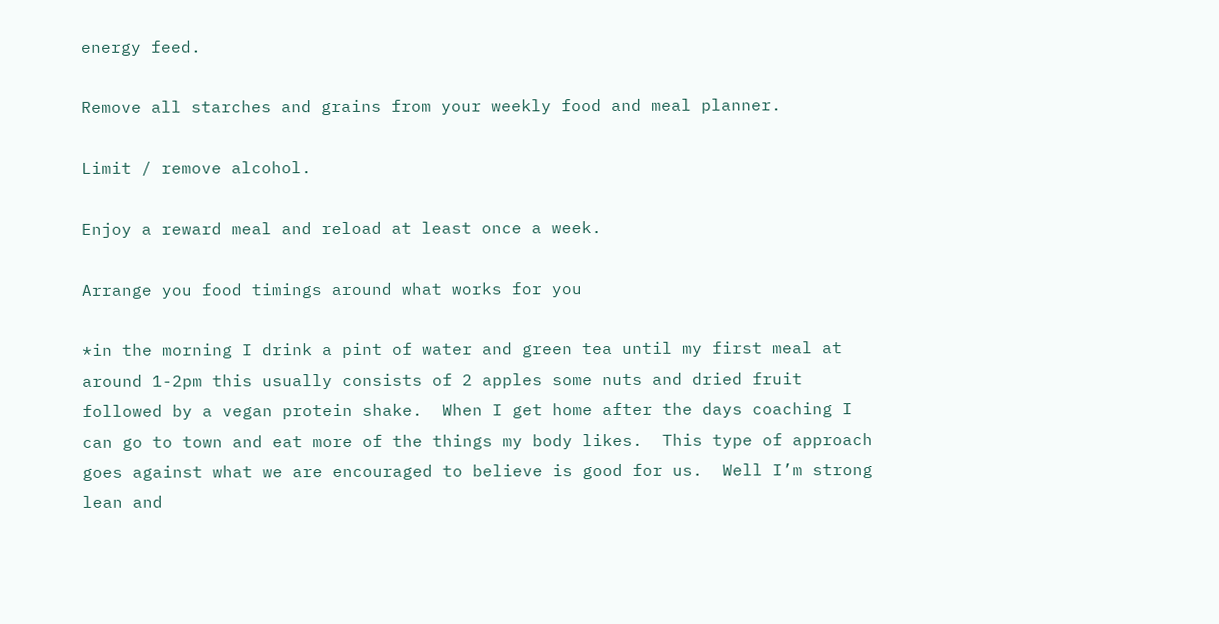energy feed.

Remove all starches and grains from your weekly food and meal planner.

Limit / remove alcohol.

Enjoy a reward meal and reload at least once a week.

Arrange you food timings around what works for you

*in the morning I drink a pint of water and green tea until my first meal at around 1-2pm this usually consists of 2 apples some nuts and dried fruit followed by a vegan protein shake.  When I get home after the days coaching I can go to town and eat more of the things my body likes.  This type of approach goes against what we are encouraged to believe is good for us.  Well I’m strong lean and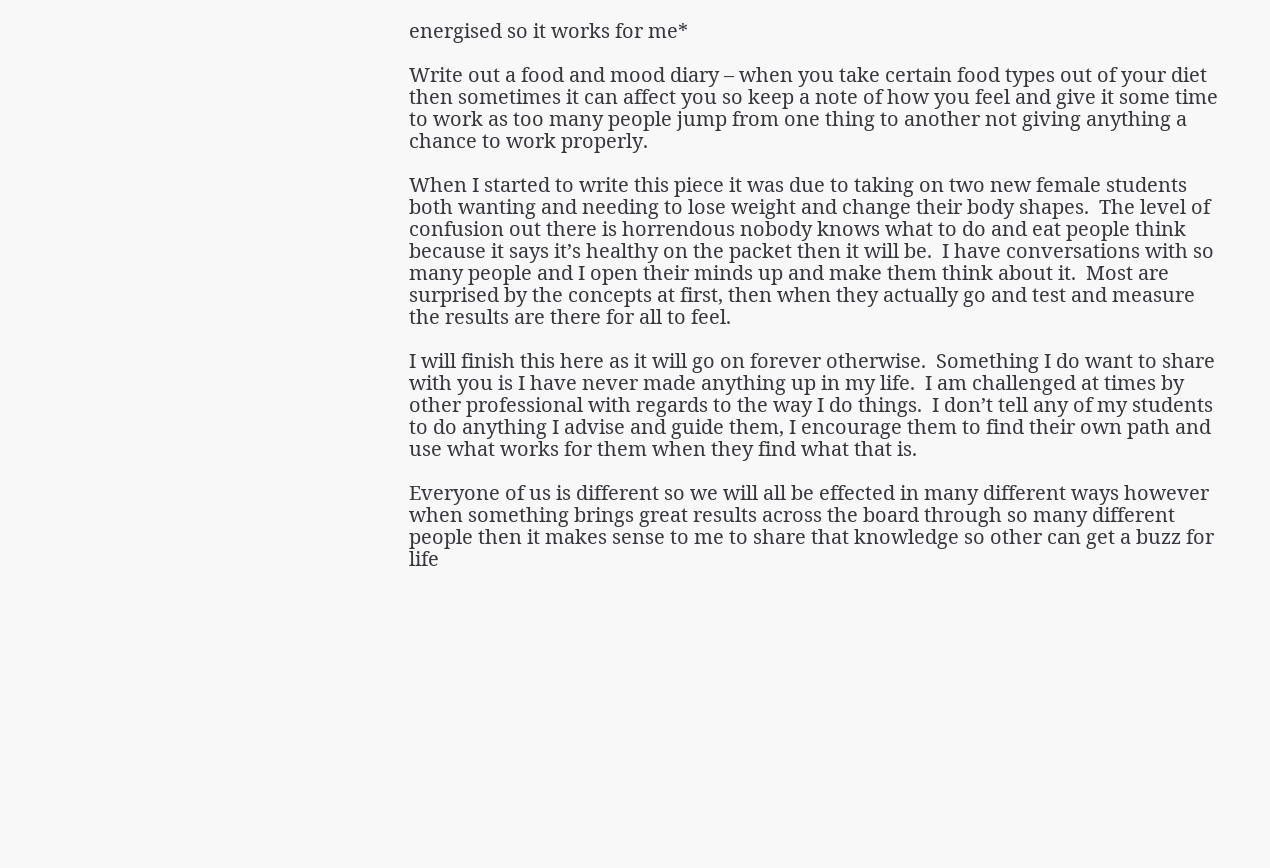energised so it works for me*

Write out a food and mood diary – when you take certain food types out of your diet then sometimes it can affect you so keep a note of how you feel and give it some time to work as too many people jump from one thing to another not giving anything a chance to work properly.

When I started to write this piece it was due to taking on two new female students both wanting and needing to lose weight and change their body shapes.  The level of confusion out there is horrendous nobody knows what to do and eat people think because it says it’s healthy on the packet then it will be.  I have conversations with so many people and I open their minds up and make them think about it.  Most are surprised by the concepts at first, then when they actually go and test and measure the results are there for all to feel.

I will finish this here as it will go on forever otherwise.  Something I do want to share with you is I have never made anything up in my life.  I am challenged at times by other professional with regards to the way I do things.  I don’t tell any of my students to do anything I advise and guide them, I encourage them to find their own path and use what works for them when they find what that is.

Everyone of us is different so we will all be effected in many different ways however when something brings great results across the board through so many different people then it makes sense to me to share that knowledge so other can get a buzz for life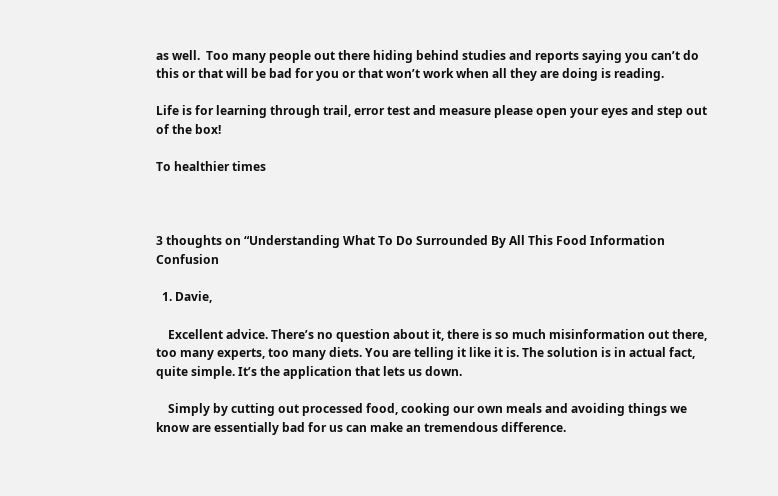as well.  Too many people out there hiding behind studies and reports saying you can’t do this or that will be bad for you or that won’t work when all they are doing is reading.

Life is for learning through trail, error test and measure please open your eyes and step out of the box!

To healthier times



3 thoughts on “Understanding What To Do Surrounded By All This Food Information Confusion

  1. Davie,

    Excellent advice. There’s no question about it, there is so much misinformation out there, too many experts, too many diets. You are telling it like it is. The solution is in actual fact, quite simple. It’s the application that lets us down.

    Simply by cutting out processed food, cooking our own meals and avoiding things we know are essentially bad for us can make an tremendous difference.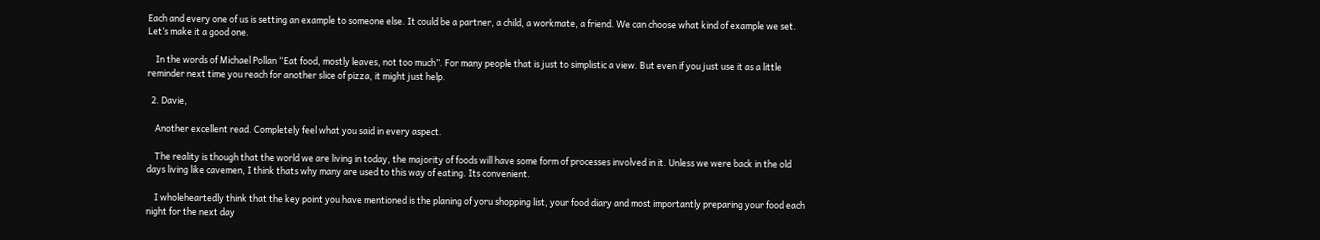Each and every one of us is setting an example to someone else. It could be a partner, a child, a workmate, a friend. We can choose what kind of example we set. Let’s make it a good one.

    In the words of Michael Pollan “Eat food, mostly leaves, not too much”. For many people that is just to simplistic a view. But even if you just use it as a little reminder next time you reach for another slice of pizza, it might just help.

  2. Davie,

    Another excellent read. Completely feel what you said in every aspect.

    The reality is though that the world we are living in today, the majority of foods will have some form of processes involved in it. Unless we were back in the old days living like cavemen, I think thats why many are used to this way of eating. Its convenient.

    I wholeheartedly think that the key point you have mentioned is the planing of yoru shopping list, your food diary and most importantly preparing your food each night for the next day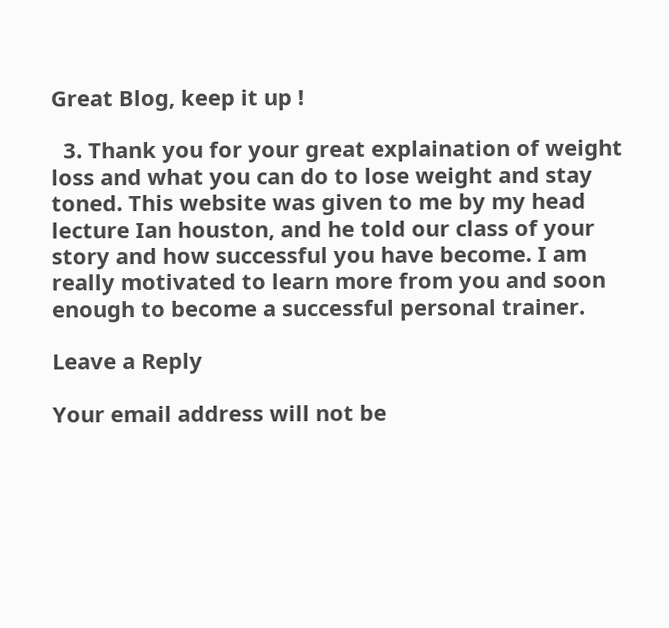Great Blog, keep it up !

  3. Thank you for your great explaination of weight loss and what you can do to lose weight and stay toned. This website was given to me by my head lecture Ian houston, and he told our class of your story and how successful you have become. I am really motivated to learn more from you and soon enough to become a successful personal trainer.

Leave a Reply

Your email address will not be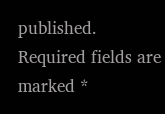published. Required fields are marked *